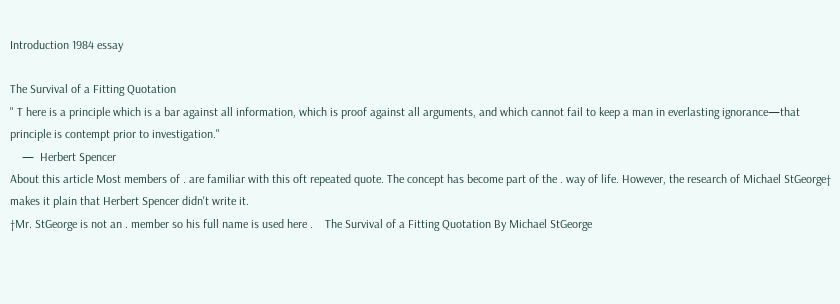Introduction 1984 essay

The Survival of a Fitting Quotation
" T here is a principle which is a bar against all information, which is proof against all arguments, and which cannot fail to keep a man in everlasting ignorance—that principle is contempt prior to investigation."
    —  Herbert Spencer
About this article Most members of . are familiar with this oft repeated quote. The concept has become part of the . way of life. However, the research of Michael StGeorge† makes it plain that Herbert Spencer didn't write it.
†Mr. StGeorge is not an . member so his full name is used here .    The Survival of a Fitting Quotation By Michael StGeorge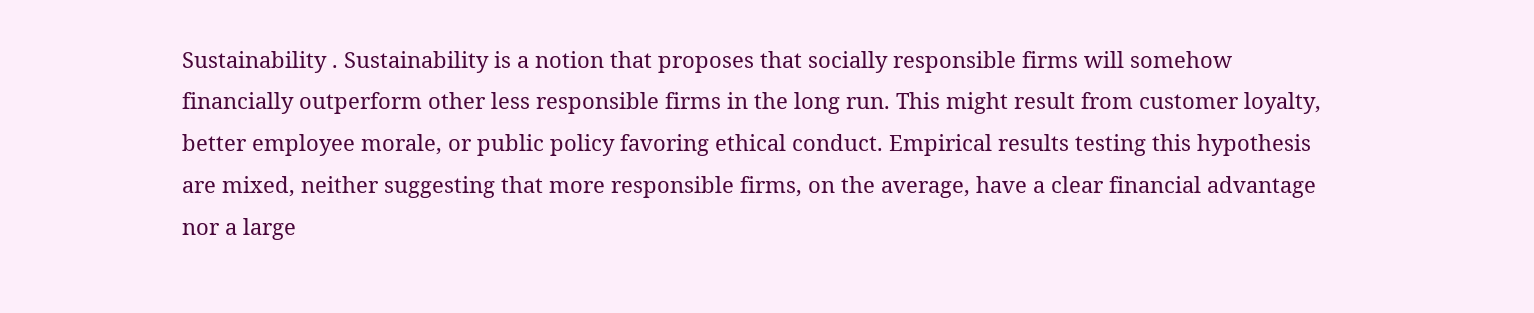Sustainability . Sustainability is a notion that proposes that socially responsible firms will somehow financially outperform other less responsible firms in the long run. This might result from customer loyalty, better employee morale, or public policy favoring ethical conduct. Empirical results testing this hypothesis are mixed, neither suggesting that more responsible firms, on the average, have a clear financial advantage nor a large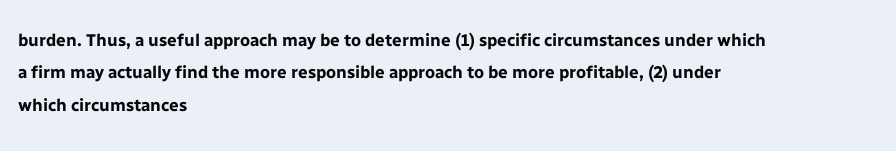burden. Thus, a useful approach may be to determine (1) specific circumstances under which a firm may actually find the more responsible approach to be more profitable, (2) under which circumstances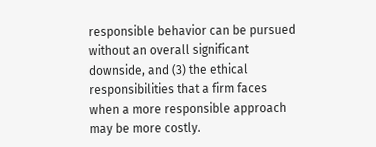responsible behavior can be pursued without an overall significant downside, and (3) the ethical responsibilities that a firm faces when a more responsible approach may be more costly.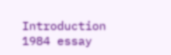Introduction 1984 essay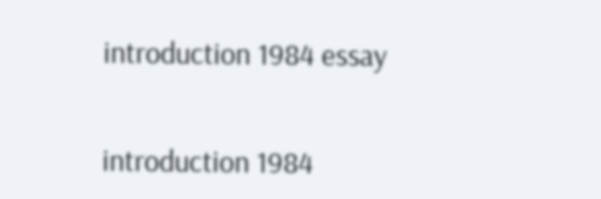introduction 1984 essay


introduction 1984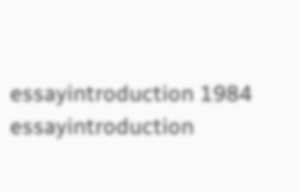essayintroduction 1984 essayintroduction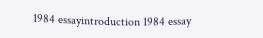1984 essayintroduction 1984 essay